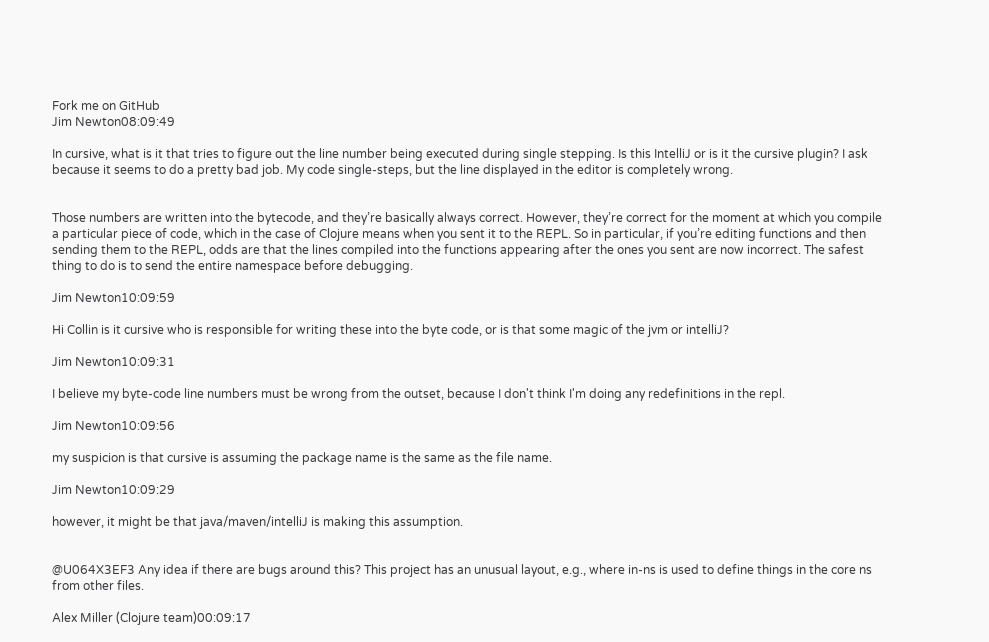Fork me on GitHub
Jim Newton08:09:49

In cursive, what is it that tries to figure out the line number being executed during single stepping. Is this IntelliJ or is it the cursive plugin? I ask because it seems to do a pretty bad job. My code single-steps, but the line displayed in the editor is completely wrong.


Those numbers are written into the bytecode, and they’re basically always correct. However, they’re correct for the moment at which you compile a particular piece of code, which in the case of Clojure means when you sent it to the REPL. So in particular, if you’re editing functions and then sending them to the REPL, odds are that the lines compiled into the functions appearing after the ones you sent are now incorrect. The safest thing to do is to send the entire namespace before debugging.

Jim Newton10:09:59

Hi Collin is it cursive who is responsible for writing these into the byte code, or is that some magic of the jvm or intelliJ?

Jim Newton10:09:31

I believe my byte-code line numbers must be wrong from the outset, because I don't think I'm doing any redefinitions in the repl.

Jim Newton10:09:56

my suspicion is that cursive is assuming the package name is the same as the file name.

Jim Newton10:09:29

however, it might be that java/maven/intelliJ is making this assumption.


@U064X3EF3 Any idea if there are bugs around this? This project has an unusual layout, e.g., where in-ns is used to define things in the core ns from other files.

Alex Miller (Clojure team)00:09:17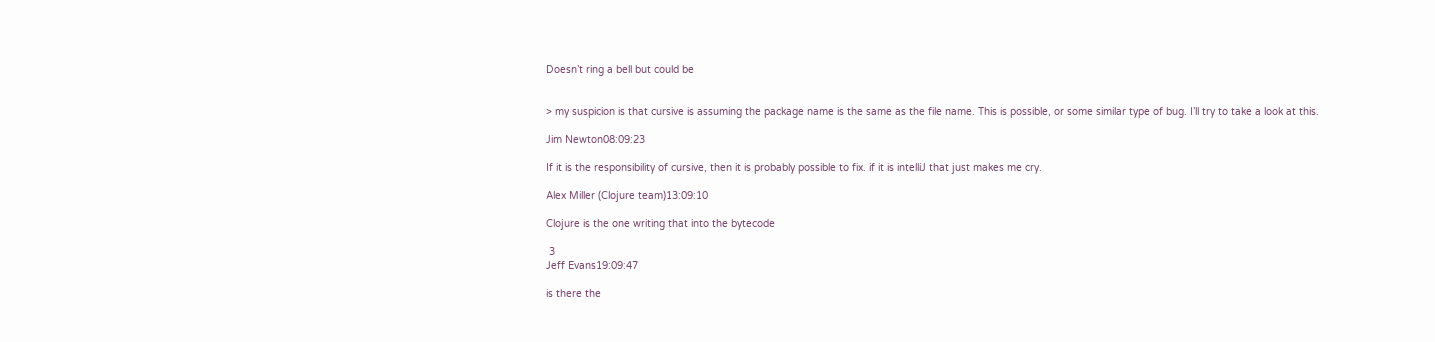Doesn’t ring a bell but could be


> my suspicion is that cursive is assuming the package name is the same as the file name. This is possible, or some similar type of bug. I’ll try to take a look at this.

Jim Newton08:09:23

If it is the responsibility of cursive, then it is probably possible to fix. if it is intelliJ that just makes me cry.

Alex Miller (Clojure team)13:09:10

Clojure is the one writing that into the bytecode

 3
Jeff Evans19:09:47

is there the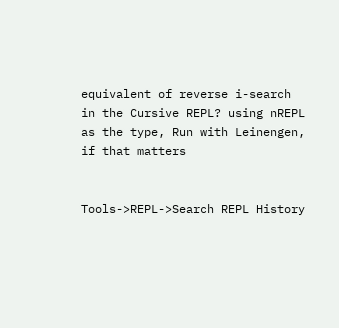equivalent of reverse i-search in the Cursive REPL? using nREPL as the type, Run with Leinengen, if that matters


Tools->REPL->Search REPL History